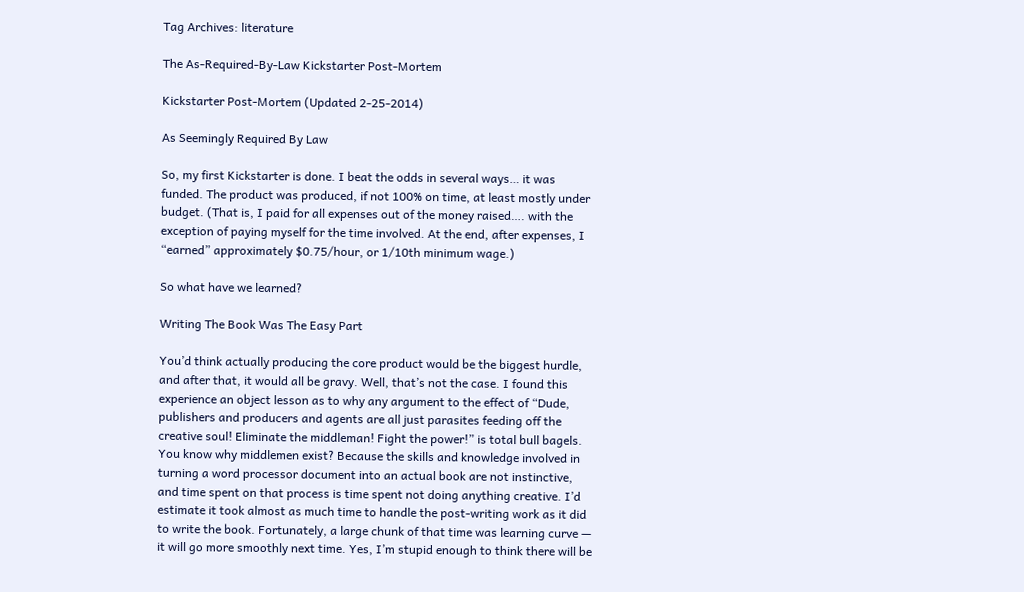Tag Archives: literature

The As-Required-By-Law Kickstarter Post-Mortem

Kickstarter Post-Mortem (Updated 2-25-2014)

As Seemingly Required By Law

So, my first Kickstarter is done. I beat the odds in several ways… it was funded. The product was produced, if not 100% on time, at least mostly under budget. (That is, I paid for all expenses out of the money raised…. with the exception of paying myself for the time involved. At the end, after expenses, I “earned” approximately $0.75/hour, or 1/10th minimum wage.)

So what have we learned?

Writing The Book Was The Easy Part

You’d think actually producing the core product would be the biggest hurdle, and after that, it would all be gravy. Well, that’s not the case. I found this experience an object lesson as to why any argument to the effect of “Dude, publishers and producers and agents are all just parasites feeding off the creative soul! Eliminate the middleman! Fight the power!” is total bull bagels. You know why middlemen exist? Because the skills and knowledge involved in turning a word processor document into an actual book are not instinctive, and time spent on that process is time spent not doing anything creative. I’d estimate it took almost as much time to handle the post-writing work as it did to write the book. Fortunately, a large chunk of that time was learning curve — it will go more smoothly next time. Yes, I’m stupid enough to think there will be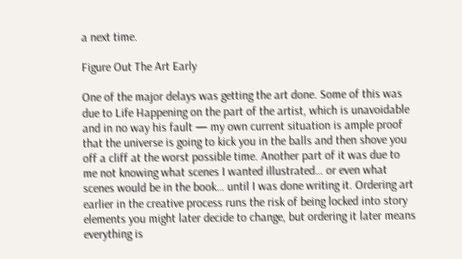a next time.

Figure Out The Art Early

One of the major delays was getting the art done. Some of this was due to Life Happening on the part of the artist, which is unavoidable and in no way his fault — my own current situation is ample proof that the universe is going to kick you in the balls and then shove you off a cliff at the worst possible time. Another part of it was due to me not knowing what scenes I wanted illustrated… or even what scenes would be in the book… until I was done writing it. Ordering art earlier in the creative process runs the risk of being locked into story elements you might later decide to change, but ordering it later means everything is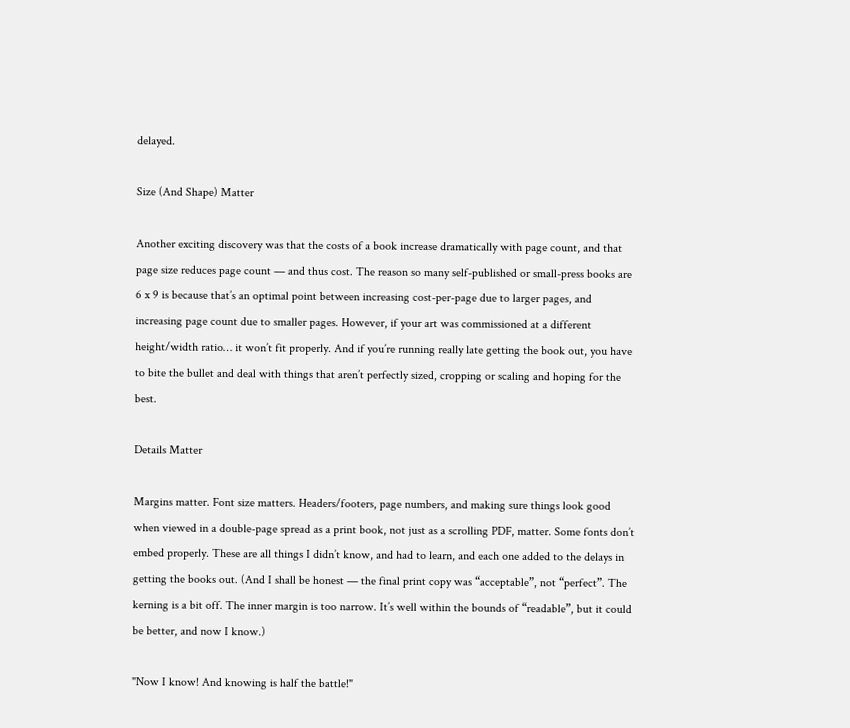delayed.

Size (And Shape) Matter

Another exciting discovery was that the costs of a book increase dramatically with page count, and that page size reduces page count — and thus cost. The reason so many self-published or small-press books are 6 x 9 is because that’s an optimal point between increasing cost-per-page due to larger pages, and increasing page count due to smaller pages. However, if your art was commissioned at a different height/width ratio… it won’t fit properly. And if you’re running really late getting the book out, you have to bite the bullet and deal with things that aren’t perfectly sized, cropping or scaling and hoping for the best.

Details Matter

Margins matter. Font size matters. Headers/footers, page numbers, and making sure things look good when viewed in a double-page spread as a print book, not just as a scrolling PDF, matter. Some fonts don’t embed properly. These are all things I didn’t know, and had to learn, and each one added to the delays in getting the books out. (And I shall be honest — the final print copy was “acceptable”, not “perfect”. The kerning is a bit off. The inner margin is too narrow. It’s well within the bounds of “readable”, but it could be better, and now I know.)

"Now I know! And knowing is half the battle!"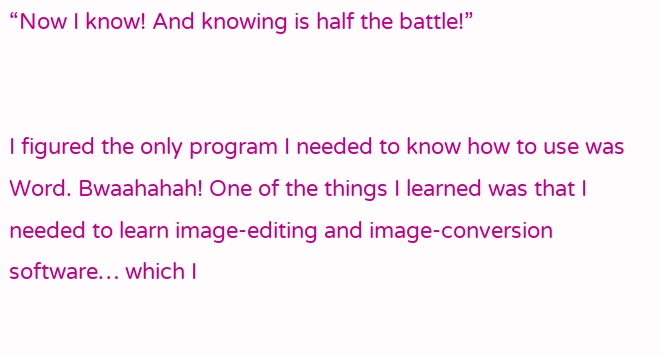“Now I know! And knowing is half the battle!”


I figured the only program I needed to know how to use was Word. Bwaahahah! One of the things I learned was that I needed to learn image-editing and image-conversion software… which I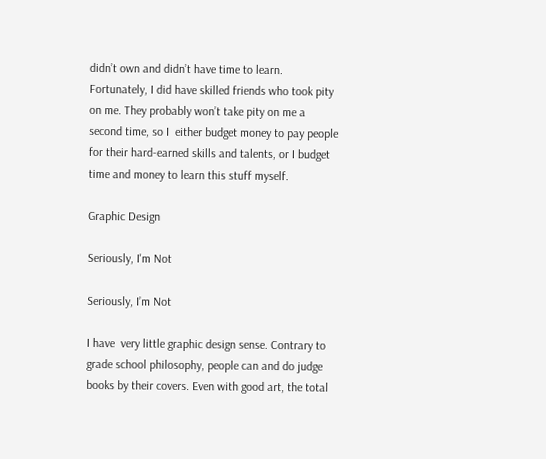didn’t own and didn’t have time to learn. Fortunately, I did have skilled friends who took pity on me. They probably won’t take pity on me a second time, so I  either budget money to pay people for their hard-earned skills and talents, or I budget time and money to learn this stuff myself.

Graphic Design

Seriously, I'm Not

Seriously, I’m Not

I have  very little graphic design sense. Contrary to grade school philosophy, people can and do judge books by their covers. Even with good art, the total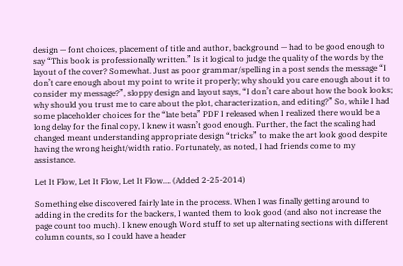design — font choices, placement of title and author, background — had to be good enough to say “This book is professionally written.” Is it logical to judge the quality of the words by the layout of the cover? Somewhat. Just as poor grammar/spelling in a post sends the message “I don’t care enough about my point to write it properly; why should you care enough about it to consider my message?”, sloppy design and layout says, “I don’t care about how the book looks; why should you trust me to care about the plot, characterization, and editing?” So, while I had some placeholder choices for the “late beta” PDF I released when I realized there would be a long delay for the final copy, I knew it wasn’t good enough. Further, the fact the scaling had changed meant understanding appropriate design “tricks” to make the art look good despite having the wrong height/width ratio. Fortunately, as noted, I had friends come to my assistance.

Let It Flow, Let It Flow, Let It Flow…. (Added 2-25-2014)

Something else discovered fairly late in the process. When I was finally getting around to adding in the credits for the backers, I wanted them to look good (and also not increase the page count too much). I knew enough Word stuff to set up alternating sections with different column counts, so I could have a header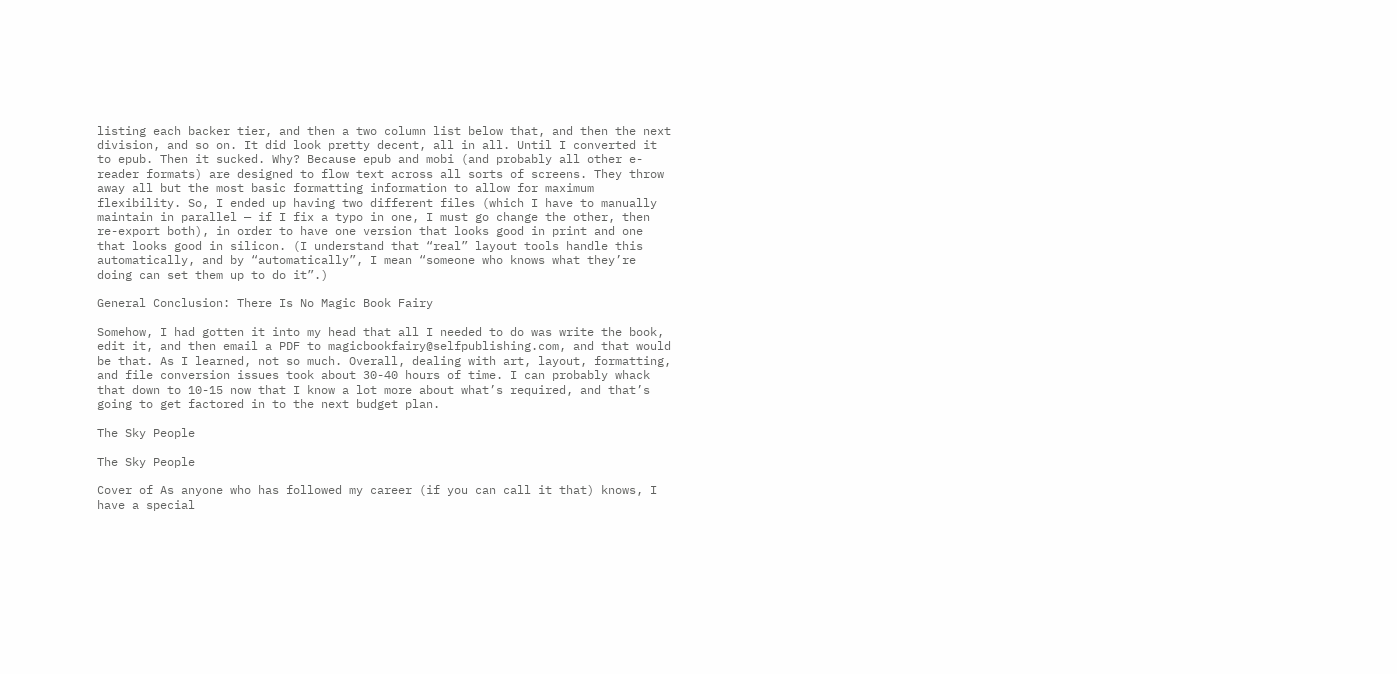listing each backer tier, and then a two column list below that, and then the next division, and so on. It did look pretty decent, all in all. Until I converted it to epub. Then it sucked. Why? Because epub and mobi (and probably all other e-reader formats) are designed to flow text across all sorts of screens. They throw away all but the most basic formatting information to allow for maximum flexibility. So, I ended up having two different files (which I have to manually maintain in parallel — if I fix a typo in one, I must go change the other, then re-export both), in order to have one version that looks good in print and one that looks good in silicon. (I understand that “real” layout tools handle this automatically, and by “automatically”, I mean “someone who knows what they’re doing can set them up to do it”.)

General Conclusion: There Is No Magic Book Fairy

Somehow, I had gotten it into my head that all I needed to do was write the book, edit it, and then email a PDF to magicbookfairy@selfpublishing.com, and that would be that. As I learned, not so much. Overall, dealing with art, layout, formatting, and file conversion issues took about 30-40 hours of time. I can probably whack that down to 10-15 now that I know a lot more about what’s required, and that’s going to get factored in to the next budget plan.

The Sky People

The Sky People

Cover of As anyone who has followed my career (if you can call it that) knows, I have a special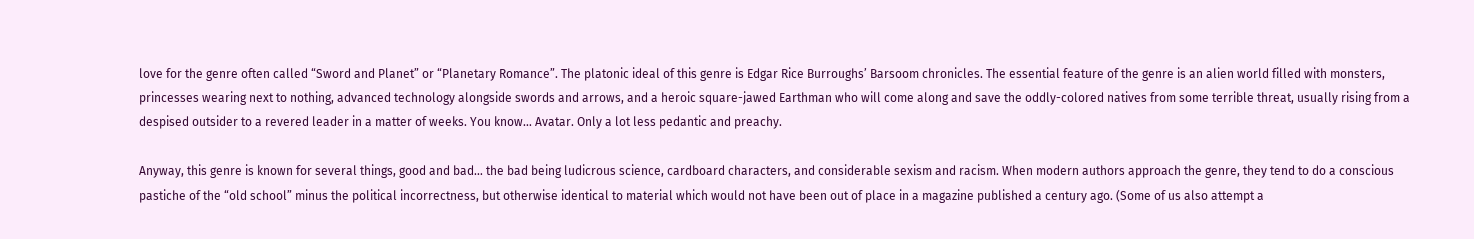love for the genre often called “Sword and Planet” or “Planetary Romance”. The platonic ideal of this genre is Edgar Rice Burroughs’ Barsoom chronicles. The essential feature of the genre is an alien world filled with monsters, princesses wearing next to nothing, advanced technology alongside swords and arrows, and a heroic square-jawed Earthman who will come along and save the oddly-colored natives from some terrible threat, usually rising from a despised outsider to a revered leader in a matter of weeks. You know… Avatar. Only a lot less pedantic and preachy.

Anyway, this genre is known for several things, good and bad… the bad being ludicrous science, cardboard characters, and considerable sexism and racism. When modern authors approach the genre, they tend to do a conscious pastiche of the “old school” minus the political incorrectness, but otherwise identical to material which would not have been out of place in a magazine published a century ago. (Some of us also attempt a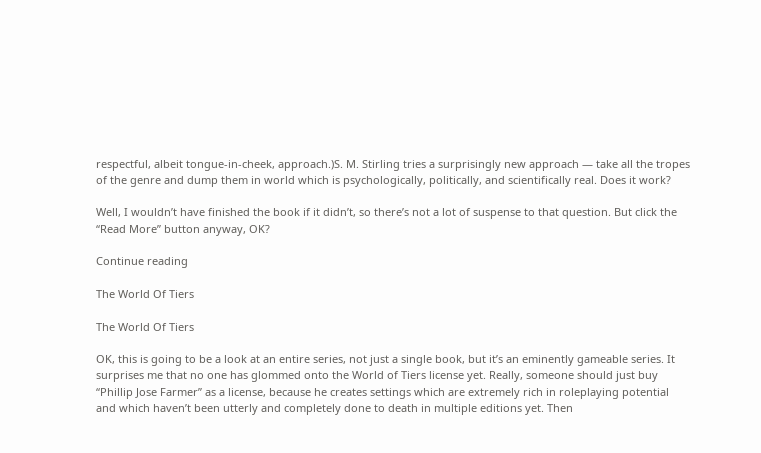respectful, albeit tongue-in-cheek, approach.)S. M. Stirling tries a surprisingly new approach — take all the tropes of the genre and dump them in world which is psychologically, politically, and scientifically real. Does it work?

Well, I wouldn’t have finished the book if it didn’t, so there’s not a lot of suspense to that question. But click the “Read More” button anyway, OK?

Continue reading

The World Of Tiers

The World Of Tiers

OK, this is going to be a look at an entire series, not just a single book, but it’s an eminently gameable series. It surprises me that no one has glommed onto the World of Tiers license yet. Really, someone should just buy “Phillip Jose Farmer” as a license, because he creates settings which are extremely rich in roleplaying potential and which haven’t been utterly and completely done to death in multiple editions yet. Then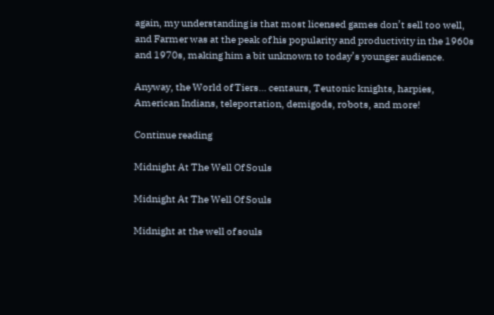again, my understanding is that most licensed games don’t sell too well, and Farmer was at the peak of his popularity and productivity in the 1960s and 1970s, making him a bit unknown to today’s younger audience.

Anyway, the World of Tiers… centaurs, Teutonic knights, harpies, American Indians, teleportation, demigods, robots, and more!

Continue reading

Midnight At The Well Of Souls

Midnight At The Well Of Souls

Midnight at the well of souls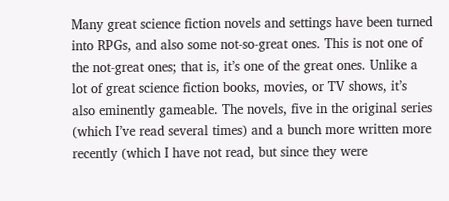Many great science fiction novels and settings have been turned into RPGs, and also some not-so-great ones. This is not one of the not-great ones; that is, it’s one of the great ones. Unlike a lot of great science fiction books, movies, or TV shows, it’s also eminently gameable. The novels, five in the original series (which I’ve read several times) and a bunch more written more recently (which I have not read, but since they were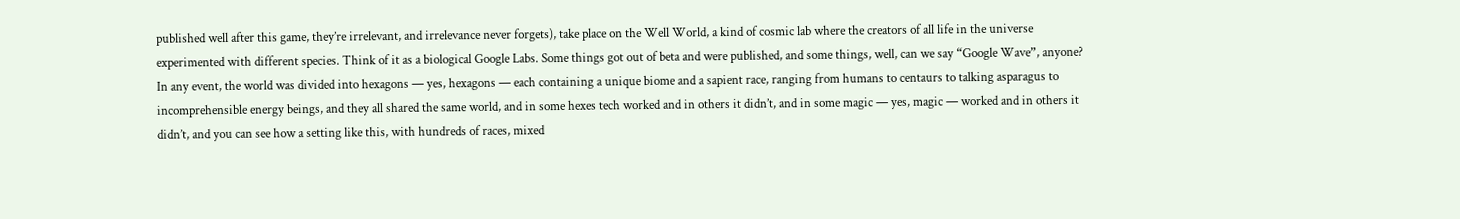published well after this game, they’re irrelevant, and irrelevance never forgets), take place on the Well World, a kind of cosmic lab where the creators of all life in the universe experimented with different species. Think of it as a biological Google Labs. Some things got out of beta and were published, and some things, well, can we say “Google Wave”, anyone? In any event, the world was divided into hexagons — yes, hexagons — each containing a unique biome and a sapient race, ranging from humans to centaurs to talking asparagus to incomprehensible energy beings, and they all shared the same world, and in some hexes tech worked and in others it didn’t, and in some magic — yes, magic — worked and in others it didn’t, and you can see how a setting like this, with hundreds of races, mixed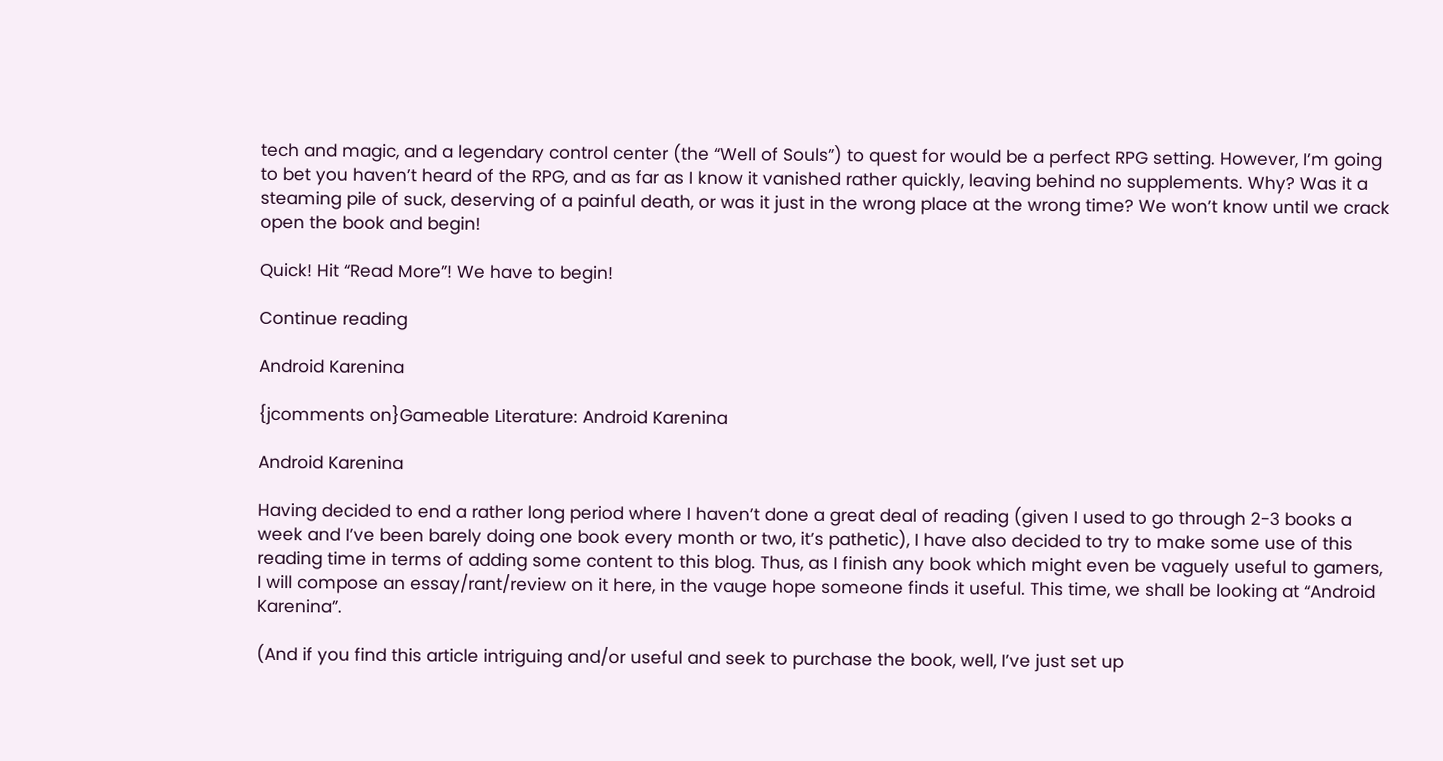tech and magic, and a legendary control center (the “Well of Souls”) to quest for would be a perfect RPG setting. However, I’m going to bet you haven’t heard of the RPG, and as far as I know it vanished rather quickly, leaving behind no supplements. Why? Was it a steaming pile of suck, deserving of a painful death, or was it just in the wrong place at the wrong time? We won’t know until we crack open the book and begin!

Quick! Hit “Read More”! We have to begin!

Continue reading

Android Karenina

{jcomments on}Gameable Literature: Android Karenina

Android Karenina

Having decided to end a rather long period where I haven’t done a great deal of reading (given I used to go through 2-3 books a week and I’ve been barely doing one book every month or two, it’s pathetic), I have also decided to try to make some use of this reading time in terms of adding some content to this blog. Thus, as I finish any book which might even be vaguely useful to gamers, I will compose an essay/rant/review on it here, in the vauge hope someone finds it useful. This time, we shall be looking at “Android Karenina”.

(And if you find this article intriguing and/or useful and seek to purchase the book, well, I’ve just set up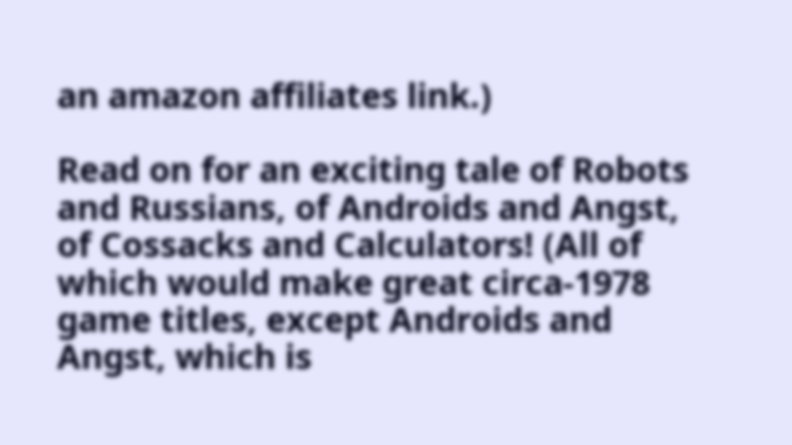an amazon affiliates link.)

Read on for an exciting tale of Robots and Russians, of Androids and Angst, of Cossacks and Calculators! (All of which would make great circa-1978 game titles, except Androids and Angst, which is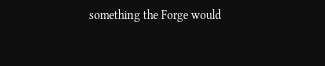something the Forge would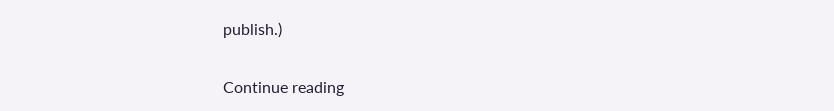publish.)


Continue reading